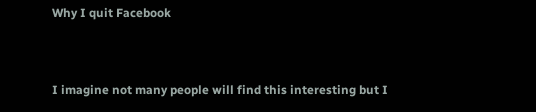Why I quit Facebook


I imagine not many people will find this interesting but I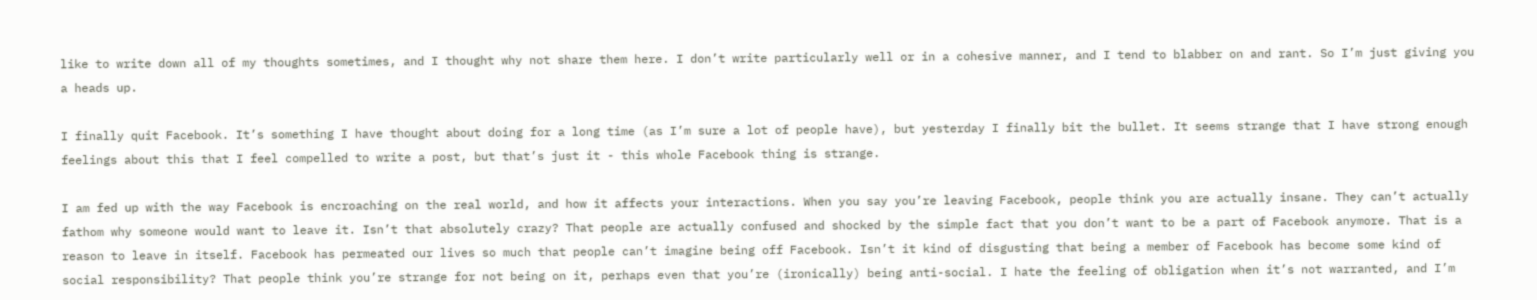like to write down all of my thoughts sometimes, and I thought why not share them here. I don’t write particularly well or in a cohesive manner, and I tend to blabber on and rant. So I’m just giving you a heads up.

I finally quit Facebook. It’s something I have thought about doing for a long time (as I’m sure a lot of people have), but yesterday I finally bit the bullet. It seems strange that I have strong enough feelings about this that I feel compelled to write a post, but that’s just it - this whole Facebook thing is strange.

I am fed up with the way Facebook is encroaching on the real world, and how it affects your interactions. When you say you’re leaving Facebook, people think you are actually insane. They can’t actually fathom why someone would want to leave it. Isn’t that absolutely crazy? That people are actually confused and shocked by the simple fact that you don’t want to be a part of Facebook anymore. That is a reason to leave in itself. Facebook has permeated our lives so much that people can’t imagine being off Facebook. Isn’t it kind of disgusting that being a member of Facebook has become some kind of social responsibility? That people think you’re strange for not being on it, perhaps even that you’re (ironically) being anti-social. I hate the feeling of obligation when it’s not warranted, and I’m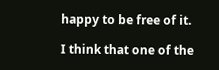happy to be free of it.

I think that one of the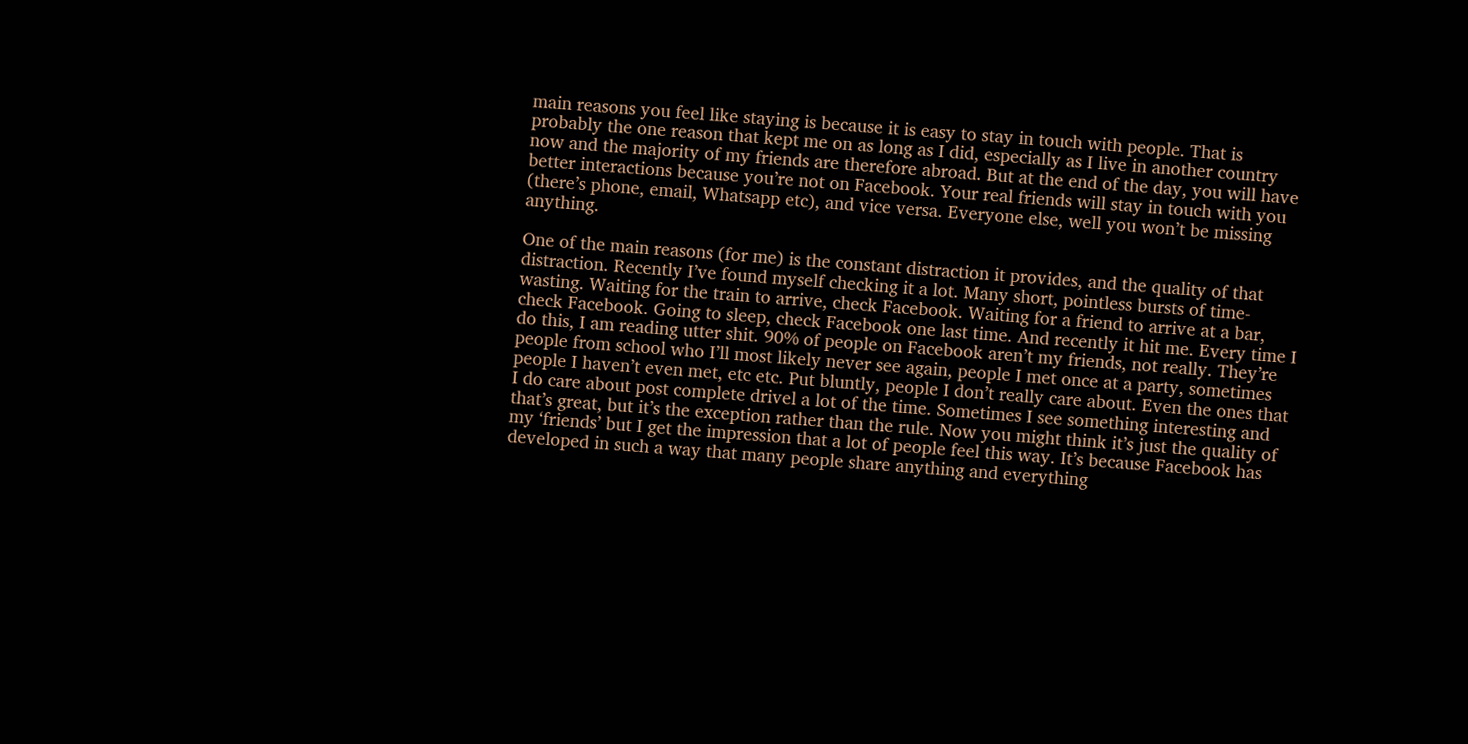main reasons you feel like staying is because it is easy to stay in touch with people. That is probably the one reason that kept me on as long as I did, especially as I live in another country now and the majority of my friends are therefore abroad. But at the end of the day, you will have better interactions because you’re not on Facebook. Your real friends will stay in touch with you (there’s phone, email, Whatsapp etc), and vice versa. Everyone else, well you won’t be missing anything.

One of the main reasons (for me) is the constant distraction it provides, and the quality of that distraction. Recently I’ve found myself checking it a lot. Many short, pointless bursts of time-wasting. Waiting for the train to arrive, check Facebook. Waiting for a friend to arrive at a bar, check Facebook. Going to sleep, check Facebook one last time. And recently it hit me. Every time I do this, I am reading utter shit. 90% of people on Facebook aren’t my friends, not really. They’re people from school who I’ll most likely never see again, people I met once at a party, sometimes people I haven’t even met, etc etc. Put bluntly, people I don’t really care about. Even the ones that I do care about post complete drivel a lot of the time. Sometimes I see something interesting and that’s great, but it’s the exception rather than the rule. Now you might think it’s just the quality of my ‘friends’ but I get the impression that a lot of people feel this way. It’s because Facebook has developed in such a way that many people share anything and everything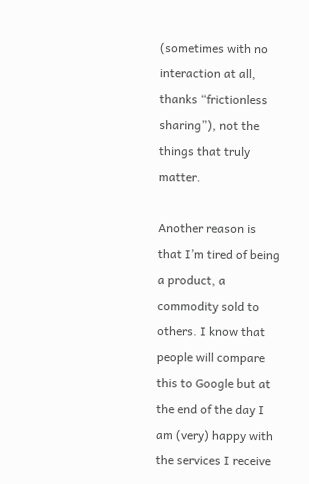(sometimes with no interaction at all, thanks “frictionless sharing”), not the things that truly matter.

Another reason is that I’m tired of being a product, a commodity sold to others. I know that people will compare this to Google but at the end of the day I am (very) happy with the services I receive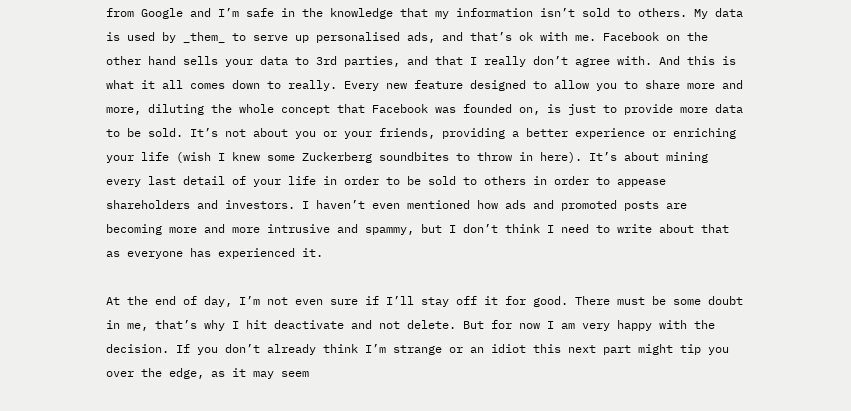from Google and I’m safe in the knowledge that my information isn’t sold to others. My data is used by _them_ to serve up personalised ads, and that’s ok with me. Facebook on the other hand sells your data to 3rd parties, and that I really don’t agree with. And this is what it all comes down to really. Every new feature designed to allow you to share more and more, diluting the whole concept that Facebook was founded on, is just to provide more data to be sold. It’s not about you or your friends, providing a better experience or enriching your life (wish I knew some Zuckerberg soundbites to throw in here). It’s about mining every last detail of your life in order to be sold to others in order to appease shareholders and investors. I haven’t even mentioned how ads and promoted posts are becoming more and more intrusive and spammy, but I don’t think I need to write about that as everyone has experienced it.

At the end of day, I’m not even sure if I’ll stay off it for good. There must be some doubt in me, that’s why I hit deactivate and not delete. But for now I am very happy with the decision. If you don’t already think I’m strange or an idiot this next part might tip you over the edge, as it may seem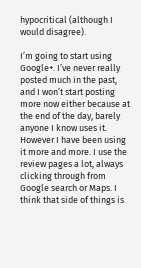hypocritical (although I would disagree).

I’m going to start using Google+. I’ve never really posted much in the past, and I won’t start posting more now either because at the end of the day, barely anyone I know uses it. However I have been using it more and more. I use the review pages a lot, always clicking through from Google search or Maps. I think that side of things is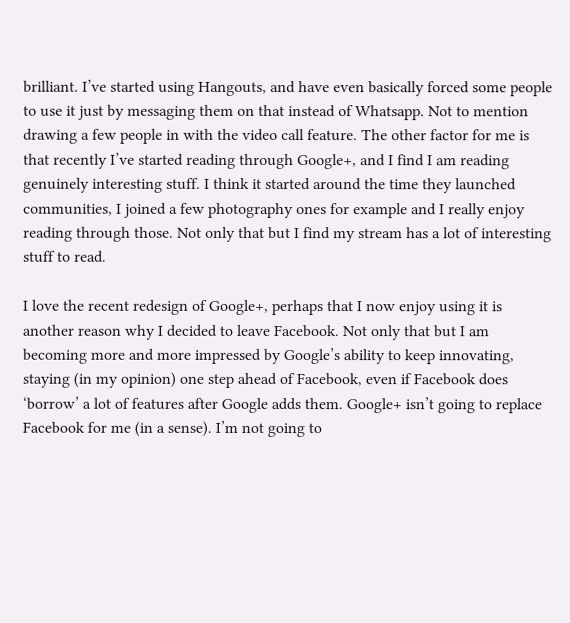brilliant. I’ve started using Hangouts, and have even basically forced some people to use it just by messaging them on that instead of Whatsapp. Not to mention drawing a few people in with the video call feature. The other factor for me is that recently I’ve started reading through Google+, and I find I am reading genuinely interesting stuff. I think it started around the time they launched communities, I joined a few photography ones for example and I really enjoy reading through those. Not only that but I find my stream has a lot of interesting stuff to read.

I love the recent redesign of Google+, perhaps that I now enjoy using it is another reason why I decided to leave Facebook. Not only that but I am becoming more and more impressed by Google’s ability to keep innovating, staying (in my opinion) one step ahead of Facebook, even if Facebook does ‘borrow’ a lot of features after Google adds them. Google+ isn’t going to replace Facebook for me (in a sense). I’m not going to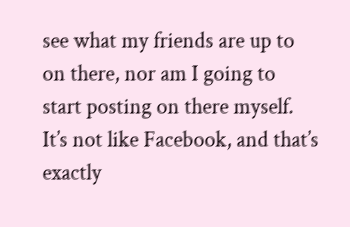see what my friends are up to on there, nor am I going to start posting on there myself. It’s not like Facebook, and that’s exactly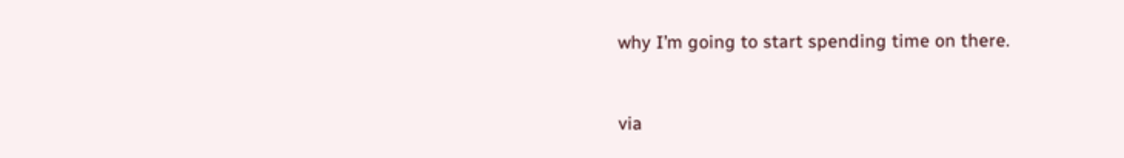why I’m going to start spending time on there.


via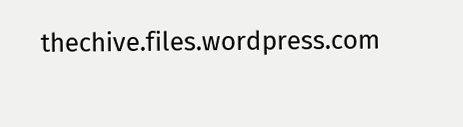thechive.files.wordpress.com